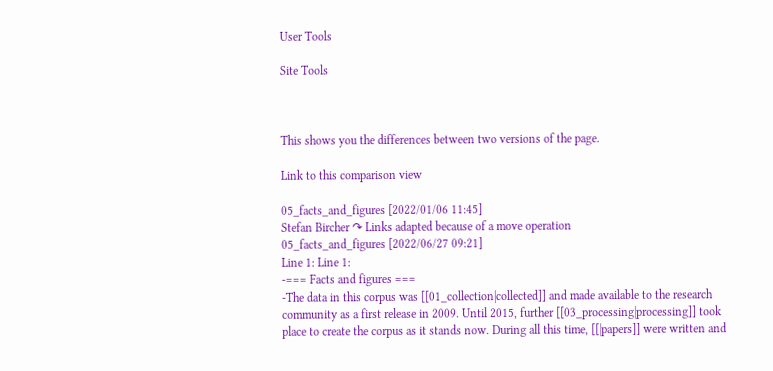User Tools

Site Tools



This shows you the differences between two versions of the page.

Link to this comparison view

05_facts_and_figures [2022/01/06 11:45]
Stefan Bircher ↷ Links adapted because of a move operation
05_facts_and_figures [2022/06/27 09:21]
Line 1: Line 1:
-=== Facts and figures ===
-The data in this corpus was [[01_collection|collected]] and made available to the research community as a first release in 2009. Until 2015, further [[03_processing|processing]] took place to create the corpus as it stands now. During all this time, [[|papers]] were written and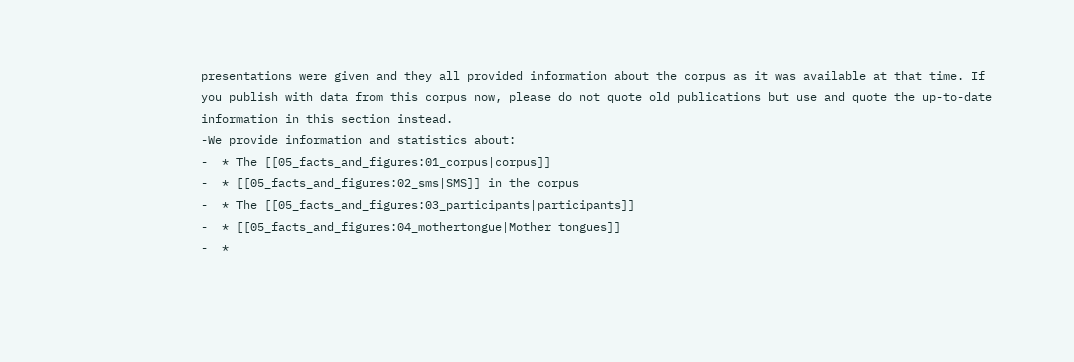presentations were given and they all provided information about the corpus as it was available at that time. If you publish with data from this corpus now, please do not quote old publications but use and quote the up-to-date information in this section instead.
-We provide information and statistics about:
-  * The [[05_facts_and_figures:01_corpus|corpus]]
-  * [[05_facts_and_figures:02_sms|SMS]] in the corpus
-  * The [[05_facts_and_figures:03_participants|participants]]
-  * [[05_facts_and_figures:04_mothertongue|Mother tongues]]
-  *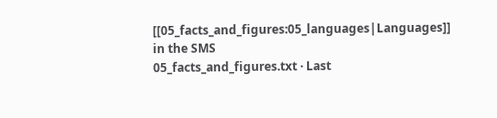[[05_facts_and_figures:05_languages|Languages]] in the SMS
05_facts_and_figures.txt · Last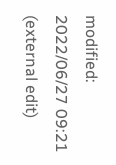modified: 2022/06/27 09:21 (external edit)